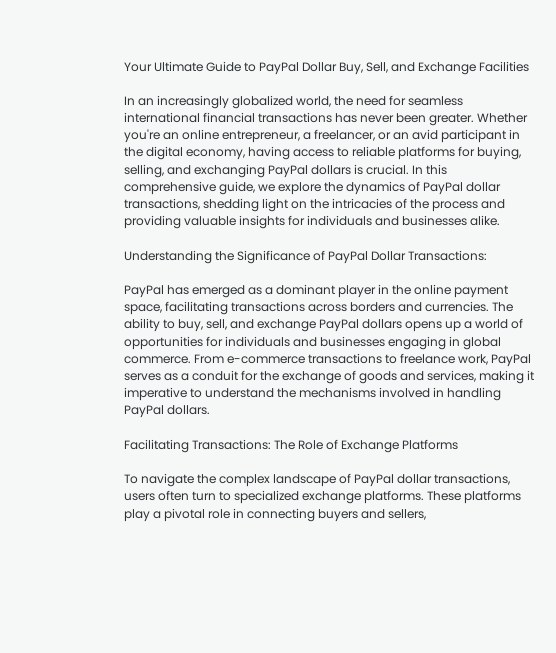Your Ultimate Guide to PayPal Dollar Buy, Sell, and Exchange Facilities

In an increasingly globalized world, the need for seamless international financial transactions has never been greater. Whether you're an online entrepreneur, a freelancer, or an avid participant in the digital economy, having access to reliable platforms for buying, selling, and exchanging PayPal dollars is crucial. In this comprehensive guide, we explore the dynamics of PayPal dollar transactions, shedding light on the intricacies of the process and providing valuable insights for individuals and businesses alike.

Understanding the Significance of PayPal Dollar Transactions:

PayPal has emerged as a dominant player in the online payment space, facilitating transactions across borders and currencies. The ability to buy, sell, and exchange PayPal dollars opens up a world of opportunities for individuals and businesses engaging in global commerce. From e-commerce transactions to freelance work, PayPal serves as a conduit for the exchange of goods and services, making it imperative to understand the mechanisms involved in handling PayPal dollars.

Facilitating Transactions: The Role of Exchange Platforms

To navigate the complex landscape of PayPal dollar transactions, users often turn to specialized exchange platforms. These platforms play a pivotal role in connecting buyers and sellers,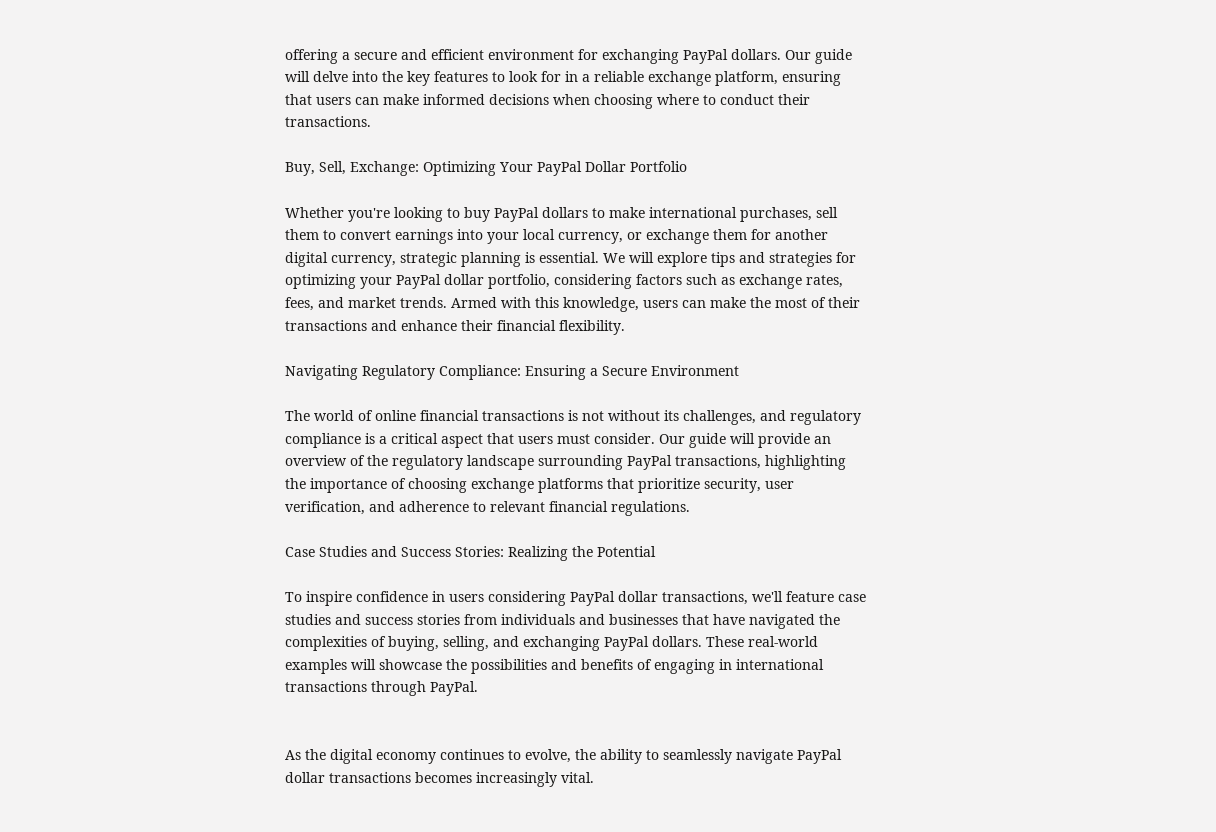offering a secure and efficient environment for exchanging PayPal dollars. Our guide will delve into the key features to look for in a reliable exchange platform, ensuring that users can make informed decisions when choosing where to conduct their transactions.

Buy, Sell, Exchange: Optimizing Your PayPal Dollar Portfolio

Whether you're looking to buy PayPal dollars to make international purchases, sell them to convert earnings into your local currency, or exchange them for another digital currency, strategic planning is essential. We will explore tips and strategies for optimizing your PayPal dollar portfolio, considering factors such as exchange rates, fees, and market trends. Armed with this knowledge, users can make the most of their transactions and enhance their financial flexibility.

Navigating Regulatory Compliance: Ensuring a Secure Environment

The world of online financial transactions is not without its challenges, and regulatory compliance is a critical aspect that users must consider. Our guide will provide an overview of the regulatory landscape surrounding PayPal transactions, highlighting the importance of choosing exchange platforms that prioritize security, user verification, and adherence to relevant financial regulations.

Case Studies and Success Stories: Realizing the Potential

To inspire confidence in users considering PayPal dollar transactions, we'll feature case studies and success stories from individuals and businesses that have navigated the complexities of buying, selling, and exchanging PayPal dollars. These real-world examples will showcase the possibilities and benefits of engaging in international transactions through PayPal.


As the digital economy continues to evolve, the ability to seamlessly navigate PayPal dollar transactions becomes increasingly vital.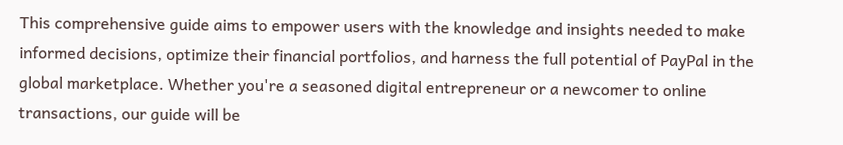This comprehensive guide aims to empower users with the knowledge and insights needed to make informed decisions, optimize their financial portfolios, and harness the full potential of PayPal in the global marketplace. Whether you're a seasoned digital entrepreneur or a newcomer to online transactions, our guide will be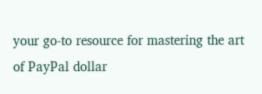your go-to resource for mastering the art of PayPal dollar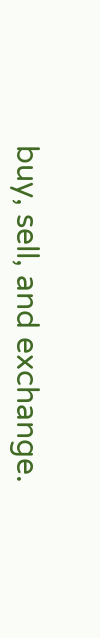buy, sell, and exchange.